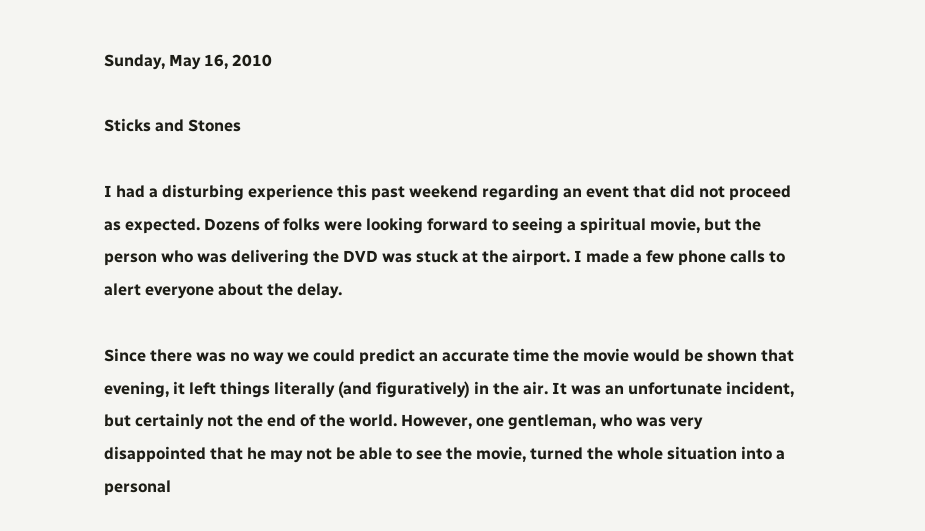Sunday, May 16, 2010

Sticks and Stones

I had a disturbing experience this past weekend regarding an event that did not proceed as expected. Dozens of folks were looking forward to seeing a spiritual movie, but the person who was delivering the DVD was stuck at the airport. I made a few phone calls to alert everyone about the delay.

Since there was no way we could predict an accurate time the movie would be shown that evening, it left things literally (and figuratively) in the air. It was an unfortunate incident, but certainly not the end of the world. However, one gentleman, who was very disappointed that he may not be able to see the movie, turned the whole situation into a personal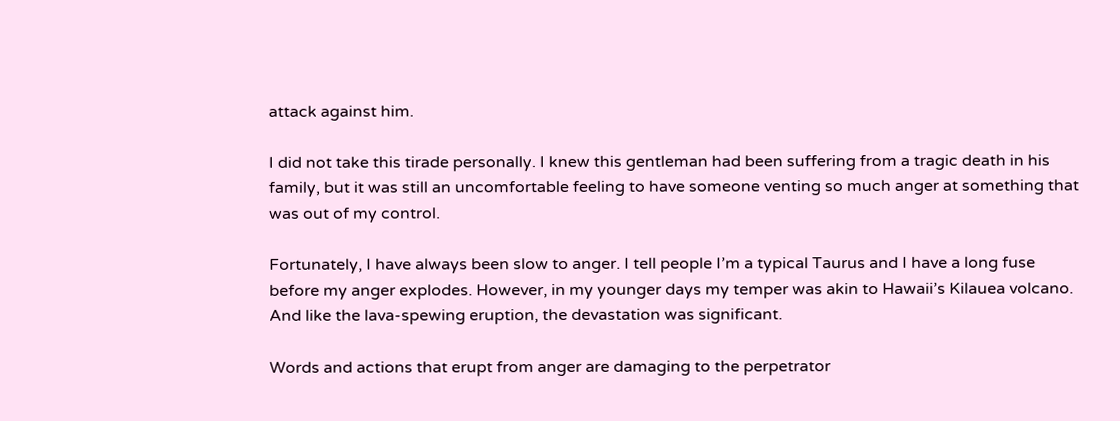attack against him.

I did not take this tirade personally. I knew this gentleman had been suffering from a tragic death in his family, but it was still an uncomfortable feeling to have someone venting so much anger at something that was out of my control.

Fortunately, I have always been slow to anger. I tell people I’m a typical Taurus and I have a long fuse before my anger explodes. However, in my younger days my temper was akin to Hawaii’s Kilauea volcano. And like the lava-spewing eruption, the devastation was significant.

Words and actions that erupt from anger are damaging to the perpetrator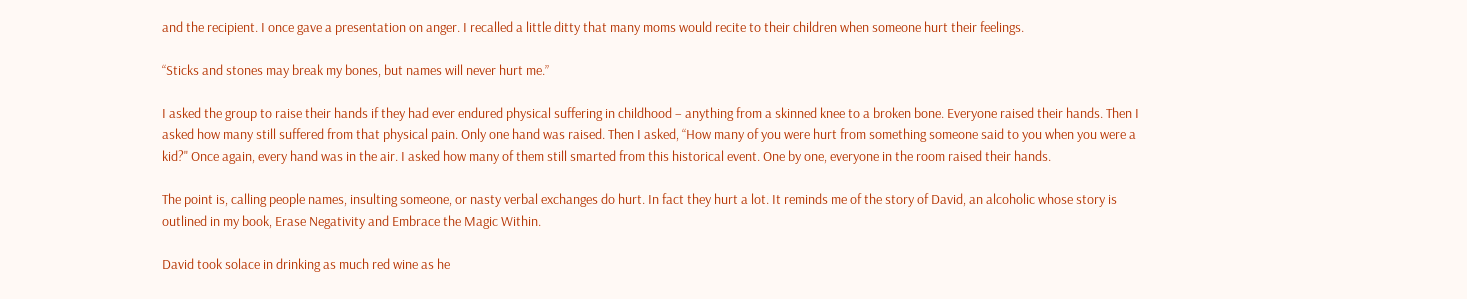and the recipient. I once gave a presentation on anger. I recalled a little ditty that many moms would recite to their children when someone hurt their feelings.

“Sticks and stones may break my bones, but names will never hurt me.”

I asked the group to raise their hands if they had ever endured physical suffering in childhood – anything from a skinned knee to a broken bone. Everyone raised their hands. Then I asked how many still suffered from that physical pain. Only one hand was raised. Then I asked, “How many of you were hurt from something someone said to you when you were a kid?" Once again, every hand was in the air. I asked how many of them still smarted from this historical event. One by one, everyone in the room raised their hands.

The point is, calling people names, insulting someone, or nasty verbal exchanges do hurt. In fact they hurt a lot. It reminds me of the story of David, an alcoholic whose story is outlined in my book, Erase Negativity and Embrace the Magic Within.

David took solace in drinking as much red wine as he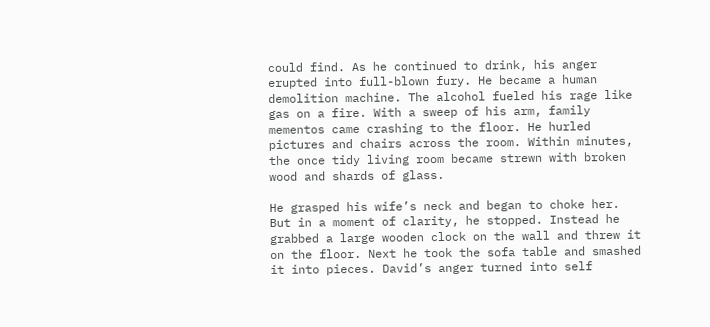could find. As he continued to drink, his anger erupted into full-blown fury. He became a human demolition machine. The alcohol fueled his rage like gas on a fire. With a sweep of his arm, family mementos came crashing to the floor. He hurled pictures and chairs across the room. Within minutes, the once tidy living room became strewn with broken wood and shards of glass.

He grasped his wife’s neck and began to choke her. But in a moment of clarity, he stopped. Instead he grabbed a large wooden clock on the wall and threw it on the floor. Next he took the sofa table and smashed it into pieces. David’s anger turned into self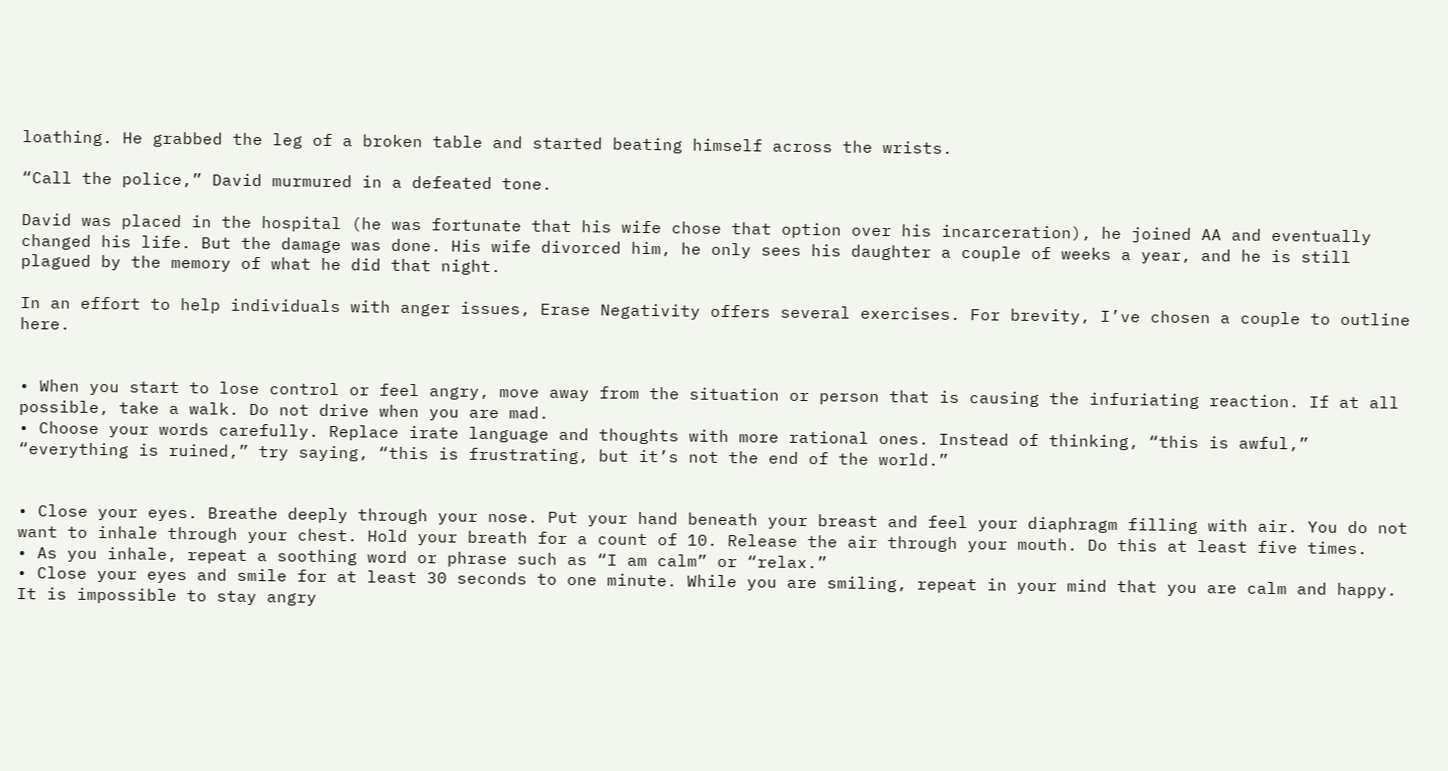loathing. He grabbed the leg of a broken table and started beating himself across the wrists.

“Call the police,” David murmured in a defeated tone.

David was placed in the hospital (he was fortunate that his wife chose that option over his incarceration), he joined AA and eventually changed his life. But the damage was done. His wife divorced him, he only sees his daughter a couple of weeks a year, and he is still plagued by the memory of what he did that night.

In an effort to help individuals with anger issues, Erase Negativity offers several exercises. For brevity, I’ve chosen a couple to outline here.


• When you start to lose control or feel angry, move away from the situation or person that is causing the infuriating reaction. If at all possible, take a walk. Do not drive when you are mad.
• Choose your words carefully. Replace irate language and thoughts with more rational ones. Instead of thinking, “this is awful,” “everything is ruined,” try saying, “this is frustrating, but it’s not the end of the world.”


• Close your eyes. Breathe deeply through your nose. Put your hand beneath your breast and feel your diaphragm filling with air. You do not want to inhale through your chest. Hold your breath for a count of 10. Release the air through your mouth. Do this at least five times.
• As you inhale, repeat a soothing word or phrase such as “I am calm” or “relax.”
• Close your eyes and smile for at least 30 seconds to one minute. While you are smiling, repeat in your mind that you are calm and happy. It is impossible to stay angry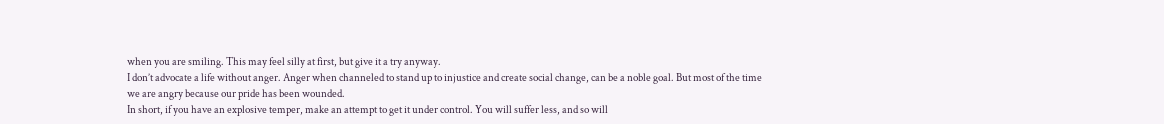when you are smiling. This may feel silly at first, but give it a try anyway.
I don’t advocate a life without anger. Anger when channeled to stand up to injustice and create social change, can be a noble goal. But most of the time we are angry because our pride has been wounded.
In short, if you have an explosive temper, make an attempt to get it under control. You will suffer less, and so will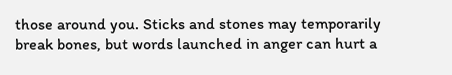those around you. Sticks and stones may temporarily break bones, but words launched in anger can hurt a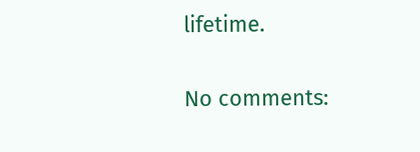lifetime.

No comments: